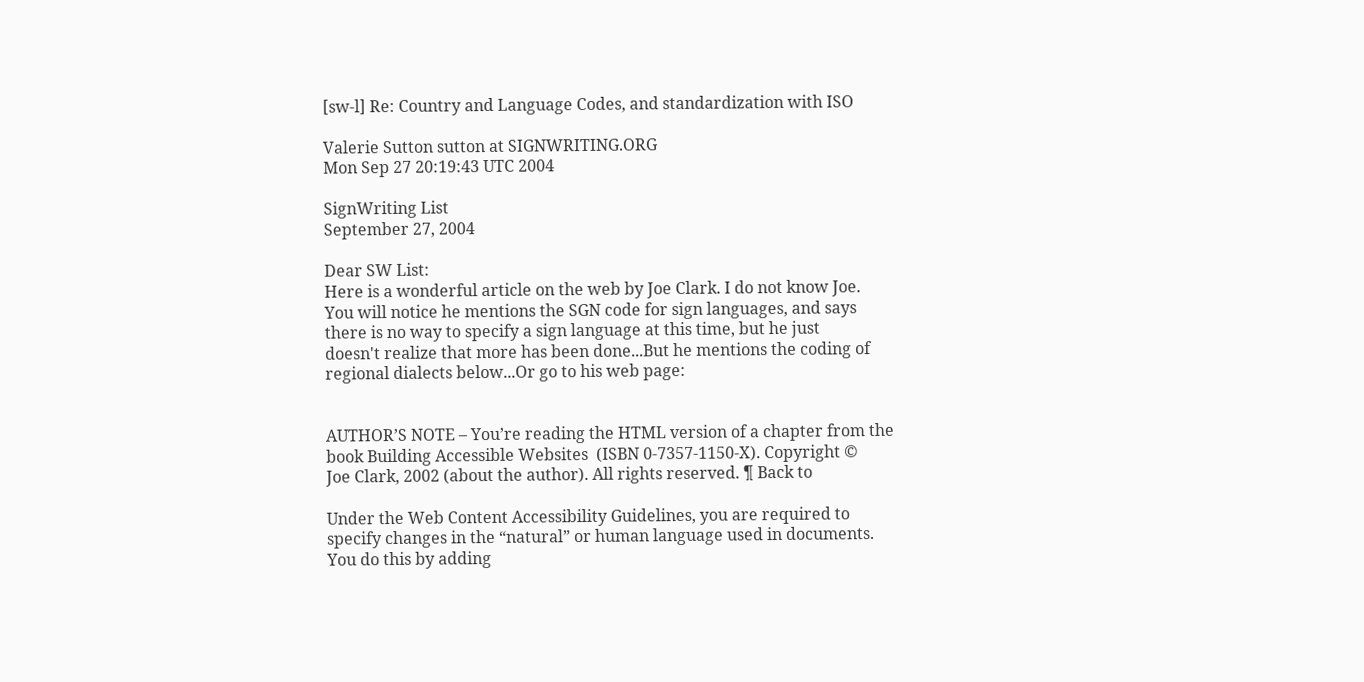[sw-l] Re: Country and Language Codes, and standardization with ISO

Valerie Sutton sutton at SIGNWRITING.ORG
Mon Sep 27 20:19:43 UTC 2004

SignWriting List
September 27, 2004

Dear SW List:
Here is a wonderful article on the web by Joe Clark. I do not know Joe.
You will notice he mentions the SGN code for sign languages, and says
there is no way to specify a sign language at this time, but he just
doesn't realize that more has been done...But he mentions the coding of
regional dialects below...Or go to his web page:


AUTHOR’S NOTE – You’re reading the HTML version of a chapter from the
book Building Accessible Websites  (ISBN 0-7357-1150-X). Copyright ©
Joe Clark, 2002 (about the author). All rights reserved. ¶ Back to

Under the Web Content Accessibility Guidelines, you are required to
specify changes in the “natural” or human language used in documents.
You do this by adding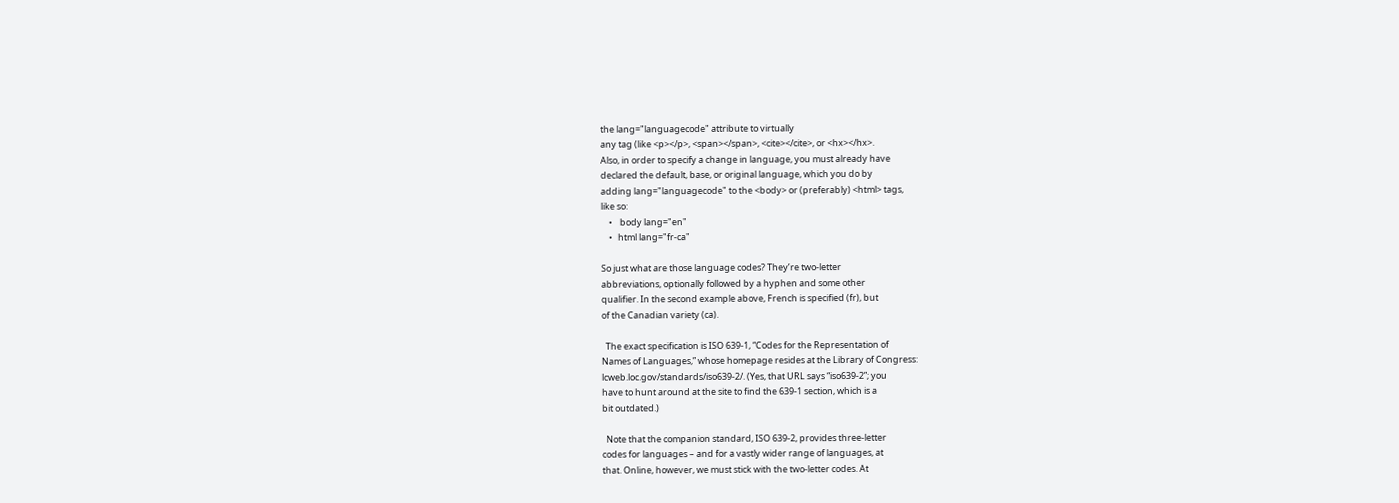the lang="languagecode" attribute to virtually
any tag (like <p></p>, <span></span>, <cite></cite>, or <hx></hx>.
Also, in order to specify a change in language, you must already have
declared the default, base, or original language, which you do by
adding lang="languagecode" to the <body> or (preferably) <html> tags,
like so:
    •    body lang="en"
    •   html lang="fr-ca"

So just what are those language codes? They’re two-letter
abbreviations, optionally followed by a hyphen and some other
qualifier. In the second example above, French is specified (fr), but
of the Canadian variety (ca).

  The exact specification is ISO 639-1, “Codes for the Representation of
Names of Languages,” whose homepage resides at the Library of Congress:
lcweb.loc.gov/standards/iso639-2/. (Yes, that URL says “iso639-2”; you
have to hunt around at the site to find the 639-1 section, which is a
bit outdated.)

  Note that the companion standard, ISO 639-2, provides three-letter
codes for languages – and for a vastly wider range of languages, at
that. Online, however, we must stick with the two-letter codes. At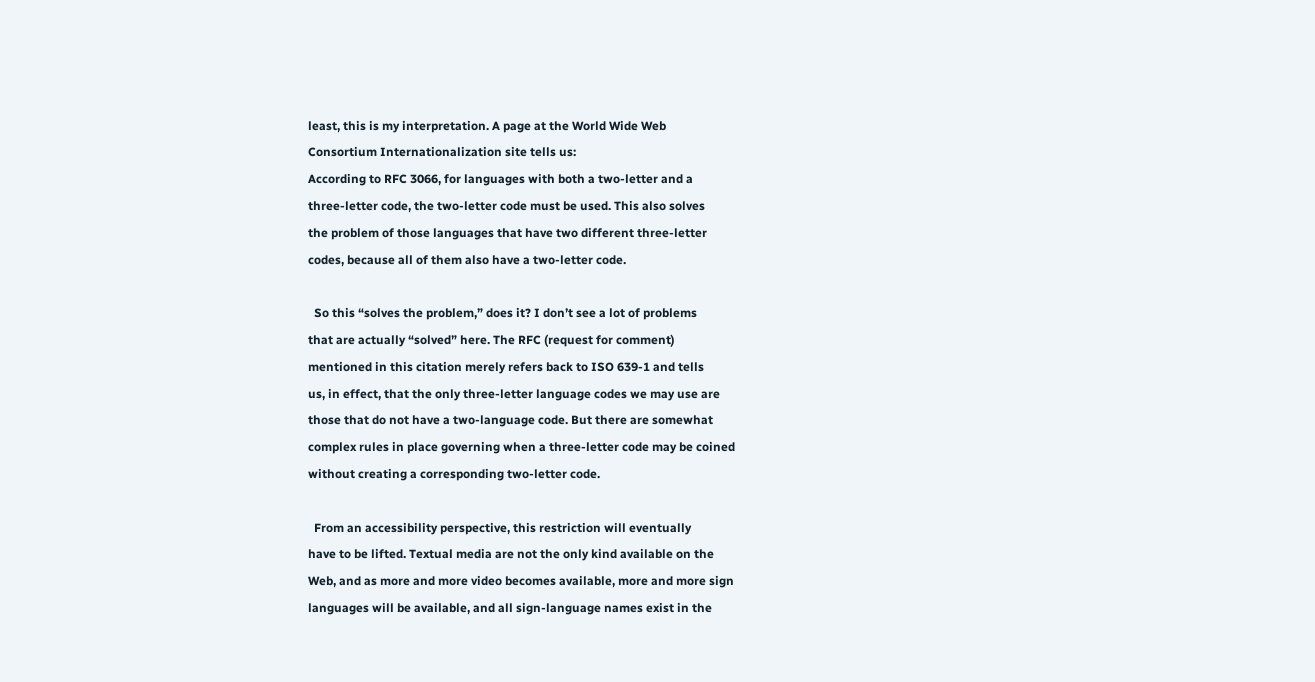least, this is my interpretation. A page at the World Wide Web
Consortium Internationalization site tells us:
According to RFC 3066, for languages with both a two-letter and a
three-letter code, the two-letter code must be used. This also solves
the problem of those languages that have two different three-letter
codes, because all of them also have a two-letter code.

  So this “solves the problem,” does it? I don’t see a lot of problems
that are actually “solved” here. The RFC (request for comment)
mentioned in this citation merely refers back to ISO 639-1 and tells
us, in effect, that the only three-letter language codes we may use are
those that do not have a two-language code. But there are somewhat
complex rules in place governing when a three-letter code may be coined
without creating a corresponding two-letter code.

  From an accessibility perspective, this restriction will eventually
have to be lifted. Textual media are not the only kind available on the
Web, and as more and more video becomes available, more and more sign
languages will be available, and all sign-language names exist in the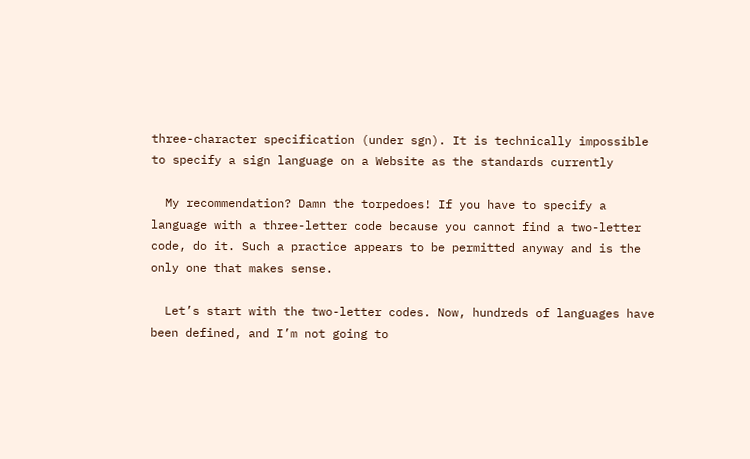three-character specification (under sgn). It is technically impossible
to specify a sign language on a Website as the standards currently

  My recommendation? Damn the torpedoes! If you have to specify a
language with a three-letter code because you cannot find a two-letter
code, do it. Such a practice appears to be permitted anyway and is the
only one that makes sense.

  Let’s start with the two-letter codes. Now, hundreds of languages have
been defined, and I’m not going to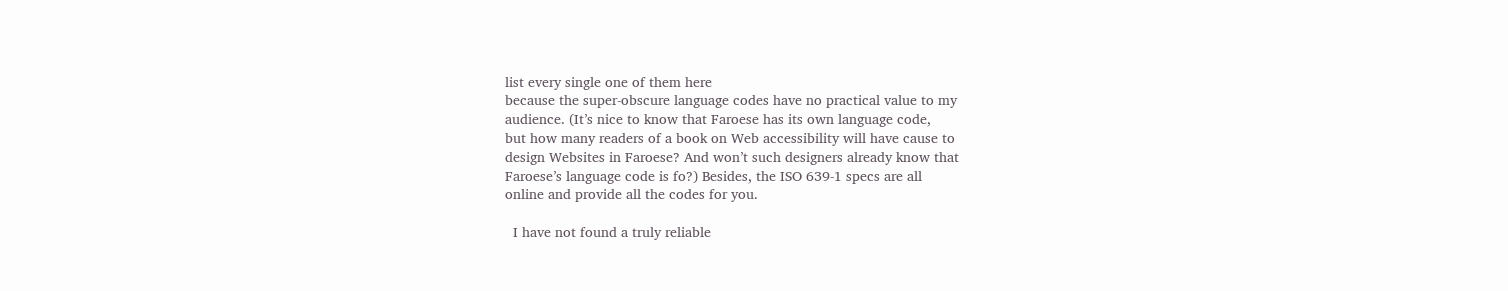list every single one of them here
because the super-obscure language codes have no practical value to my
audience. (It’s nice to know that Faroese has its own language code,
but how many readers of a book on Web accessibility will have cause to
design Websites in Faroese? And won’t such designers already know that
Faroese’s language code is fo?) Besides, the ISO 639-1 specs are all
online and provide all the codes for you.

  I have not found a truly reliable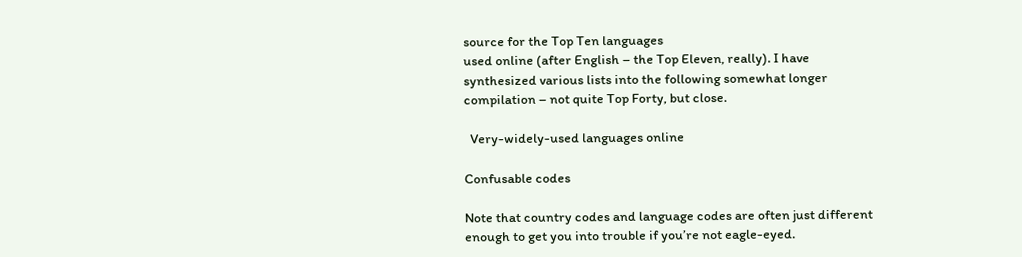source for the Top Ten languages
used online (after English – the Top Eleven, really). I have
synthesized various lists into the following somewhat longer
compilation – not quite Top Forty, but close.

  Very-widely-used languages online

Confusable codes

Note that country codes and language codes are often just different
enough to get you into trouble if you’re not eagle-eyed.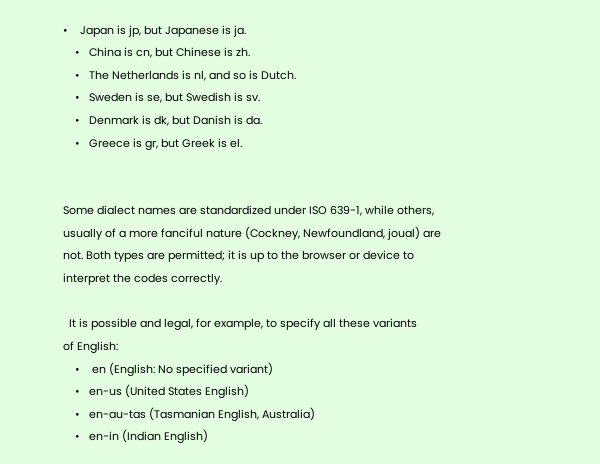•    Japan is jp, but Japanese is ja.
    •   China is cn, but Chinese is zh.
    •   The Netherlands is nl, and so is Dutch.
    •   Sweden is se, but Swedish is sv.
    •   Denmark is dk, but Danish is da.
    •   Greece is gr, but Greek is el.


Some dialect names are standardized under ISO 639-1, while others,
usually of a more fanciful nature (Cockney, Newfoundland, joual) are
not. Both types are permitted; it is up to the browser or device to
interpret the codes correctly.

  It is possible and legal, for example, to specify all these variants
of English:
    •    en (English: No specified variant)
    •   en-us (United States English)
    •   en-au-tas (Tasmanian English, Australia)
    •   en-in (Indian English)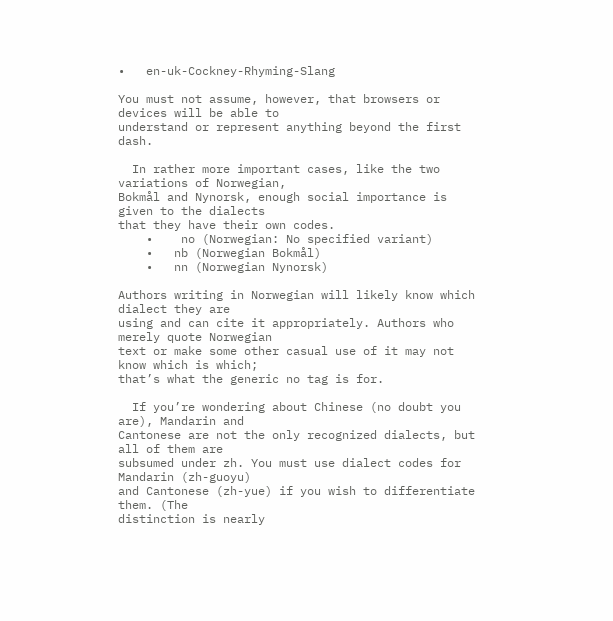•   en-uk-Cockney-Rhyming-Slang

You must not assume, however, that browsers or devices will be able to
understand or represent anything beyond the first dash.

  In rather more important cases, like the two variations of Norwegian,
Bokmål and Nynorsk, enough social importance is given to the dialects
that they have their own codes.
    •    no (Norwegian: No specified variant)
    •   nb (Norwegian Bokmål)
    •   nn (Norwegian Nynorsk)

Authors writing in Norwegian will likely know which dialect they are
using and can cite it appropriately. Authors who merely quote Norwegian
text or make some other casual use of it may not know which is which;
that’s what the generic no tag is for.

  If you’re wondering about Chinese (no doubt you are), Mandarin and
Cantonese are not the only recognized dialects, but all of them are
subsumed under zh. You must use dialect codes for Mandarin (zh-guoyu)
and Cantonese (zh-yue) if you wish to differentiate them. (The
distinction is nearly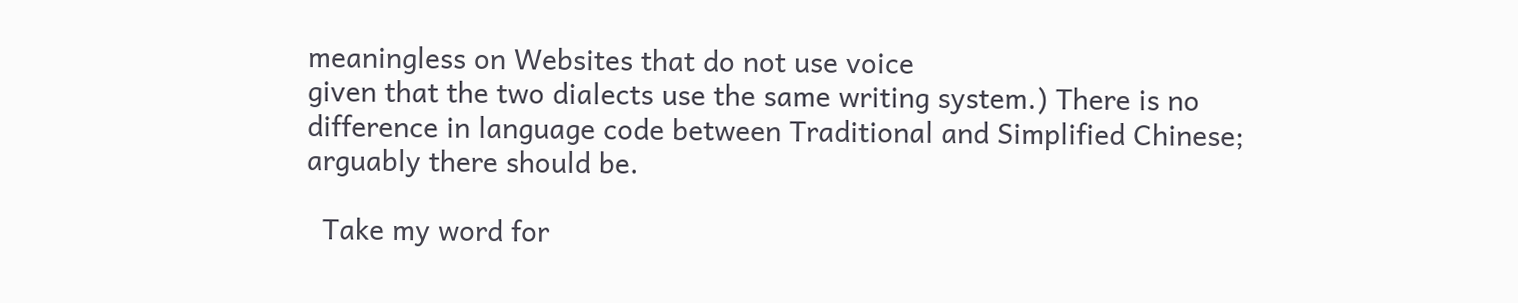meaningless on Websites that do not use voice
given that the two dialects use the same writing system.) There is no
difference in language code between Traditional and Simplified Chinese;
arguably there should be.

  Take my word for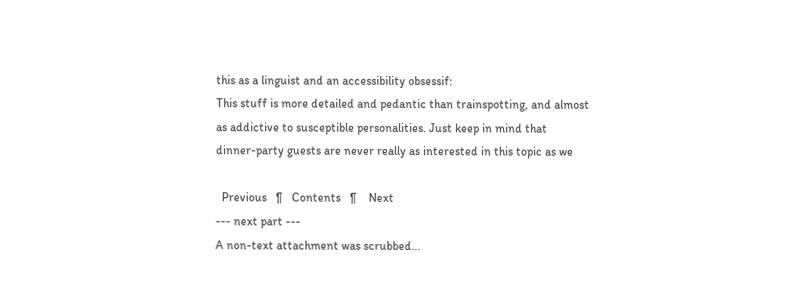this as a linguist and an accessibility obsessif:
This stuff is more detailed and pedantic than trainspotting, and almost
as addictive to susceptible personalities. Just keep in mind that
dinner-party guests are never really as interested in this topic as we

  Previous   ¶   Contents   ¶    Next
--- next part ---
A non-text attachment was scrubbed...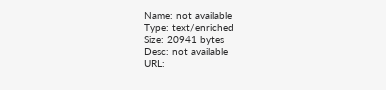Name: not available
Type: text/enriched
Size: 20941 bytes
Desc: not available
URL: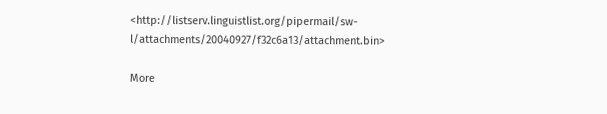<http://listserv.linguistlist.org/pipermail/sw-l/attachments/20040927/f32c6a13/attachment.bin>

More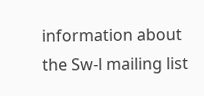information about the Sw-l mailing list